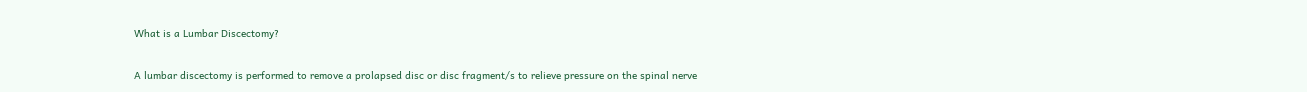What is a Lumbar Discectomy?

A lumbar discectomy is performed to remove a prolapsed disc or disc fragment/s to relieve pressure on the spinal nerve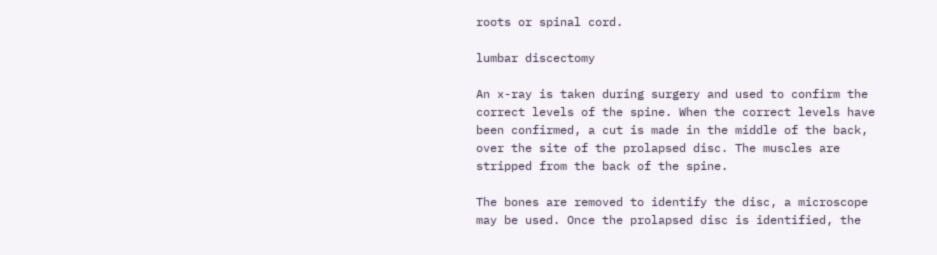roots or spinal cord.

lumbar discectomy

An x-ray is taken during surgery and used to confirm the correct levels of the spine. When the correct levels have been confirmed, a cut is made in the middle of the back, over the site of the prolapsed disc. The muscles are stripped from the back of the spine.

The bones are removed to identify the disc, a microscope may be used. Once the prolapsed disc is identified, the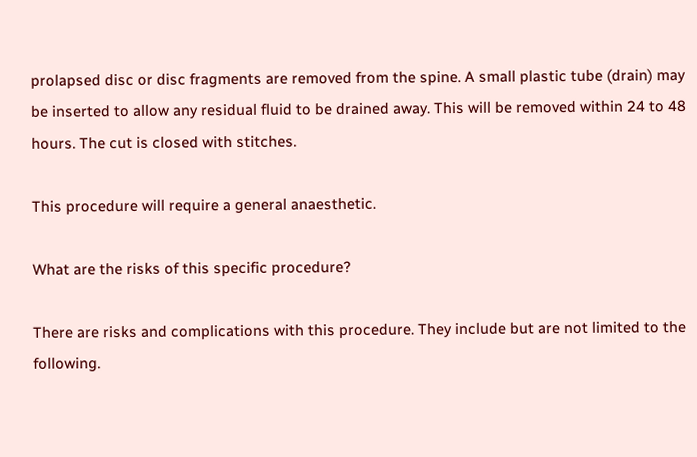prolapsed disc or disc fragments are removed from the spine. A small plastic tube (drain) may be inserted to allow any residual fluid to be drained away. This will be removed within 24 to 48 hours. The cut is closed with stitches.

This procedure will require a general anaesthetic.

What are the risks of this specific procedure?

There are risks and complications with this procedure. They include but are not limited to the following.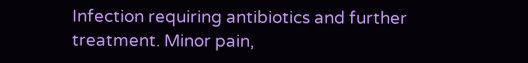Infection requiring antibiotics and further treatment. Minor pain,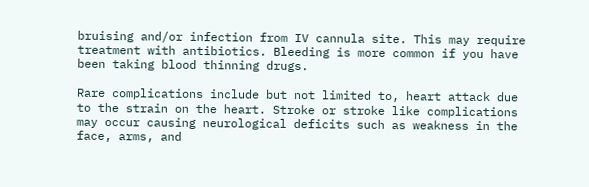bruising and/or infection from IV cannula site. This may require treatment with antibiotics. Bleeding is more common if you have been taking blood thinning drugs.

Rare complications include but not limited to, heart attack due to the strain on the heart. Stroke or stroke like complications may occur causing neurological deficits such as weakness in the face, arms, and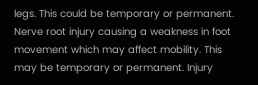legs. This could be temporary or permanent. Nerve root injury causing a weakness in foot movement which may affect mobility. This may be temporary or permanent. Injury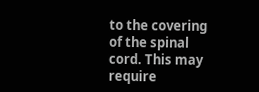to the covering of the spinal cord. This may require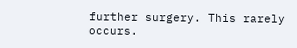further surgery. This rarely occurs.